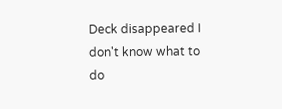Deck disappeared I don't know what to do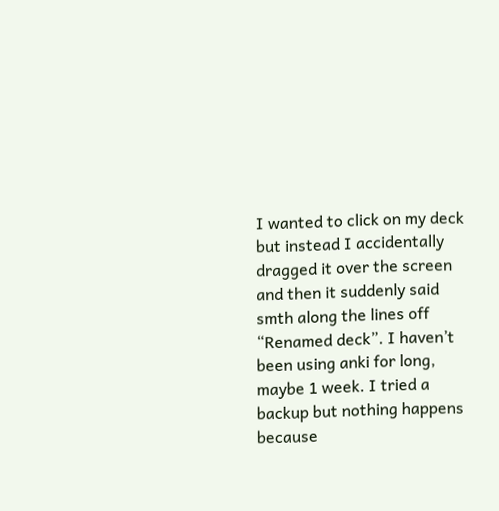I wanted to click on my deck but instead I accidentally dragged it over the screen and then it suddenly said smth along the lines off “Renamed deck”. I haven’t been using anki for long, maybe 1 week. I tried a backup but nothing happens because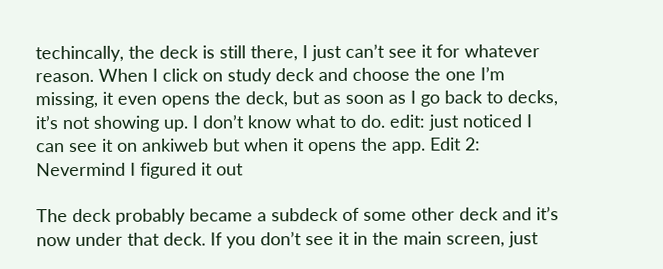techincally, the deck is still there, I just can’t see it for whatever reason. When I click on study deck and choose the one I’m missing, it even opens the deck, but as soon as I go back to decks, it’s not showing up. I don’t know what to do. edit: just noticed I can see it on ankiweb but when it opens the app. Edit 2: Nevermind I figured it out

The deck probably became a subdeck of some other deck and it’s now under that deck. If you don’t see it in the main screen, just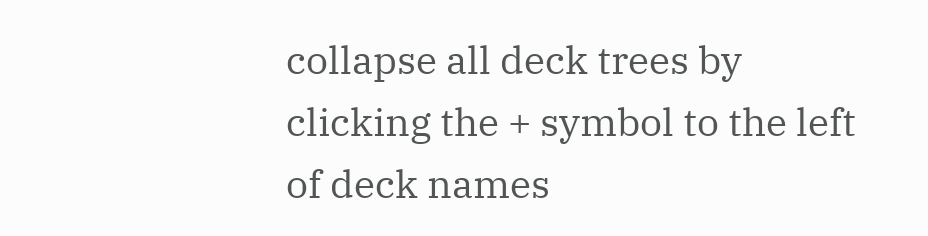collapse all deck trees by clicking the + symbol to the left of deck names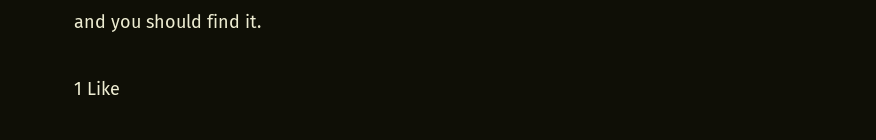and you should find it.

1 Like